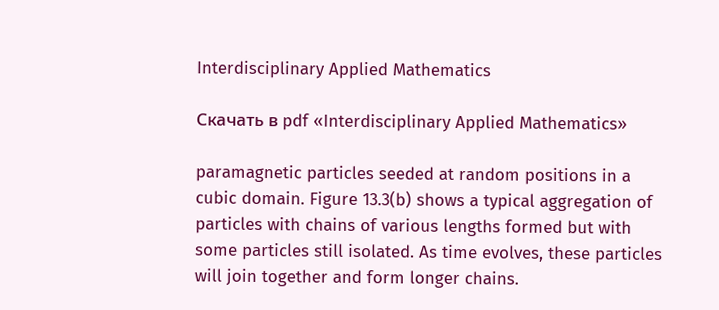Interdisciplinary Applied Mathematics

Скачать в pdf «Interdisciplinary Applied Mathematics»

paramagnetic particles seeded at random positions in a cubic domain. Figure 13.3(b) shows a typical aggregation of particles with chains of various lengths formed but with some particles still isolated. As time evolves, these particles will join together and form longer chains.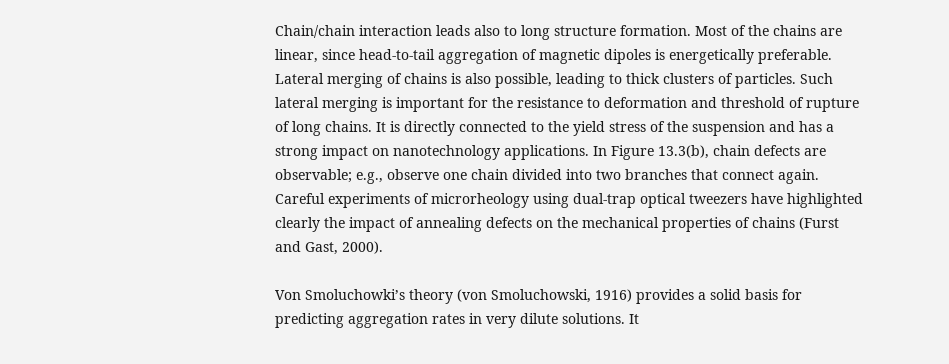Chain/chain interaction leads also to long structure formation. Most of the chains are linear, since head-to-tail aggregation of magnetic dipoles is energetically preferable. Lateral merging of chains is also possible, leading to thick clusters of particles. Such lateral merging is important for the resistance to deformation and threshold of rupture of long chains. It is directly connected to the yield stress of the suspension and has a strong impact on nanotechnology applications. In Figure 13.3(b), chain defects are observable; e.g., observe one chain divided into two branches that connect again. Careful experiments of microrheology using dual-trap optical tweezers have highlighted clearly the impact of annealing defects on the mechanical properties of chains (Furst and Gast, 2000).

Von Smoluchowki’s theory (von Smoluchowski, 1916) provides a solid basis for predicting aggregation rates in very dilute solutions. It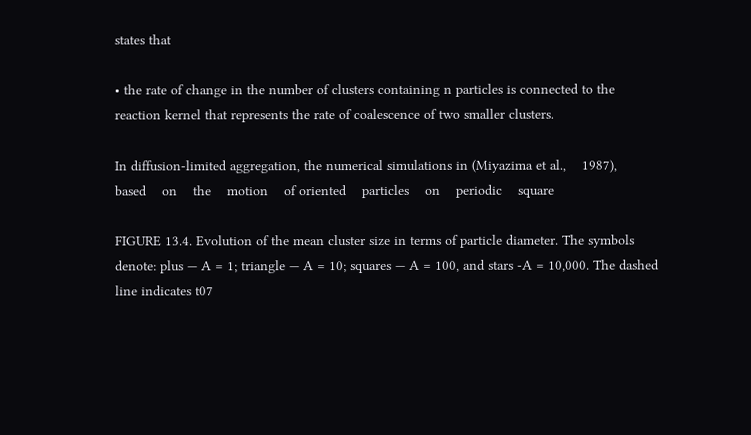states that

• the rate of change in the number of clusters containing n particles is connected to the reaction kernel that represents the rate of coalescence of two smaller clusters.

In diffusion-limited aggregation, the numerical simulations in (Miyazima et al.,    1987),    based    on    the    motion    of oriented    particles    on    periodic    square

FIGURE 13.4. Evolution of the mean cluster size in terms of particle diameter. The symbols denote: plus — A = 1; triangle — A = 10; squares — A = 100, and stars -A = 10,000. The dashed line indicates t07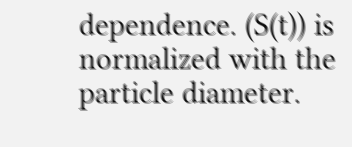dependence. (S(t)) is normalized with the particle diameter.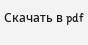Скачать в pdf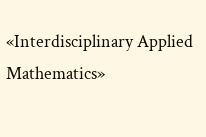«Interdisciplinary Applied Mathematics»